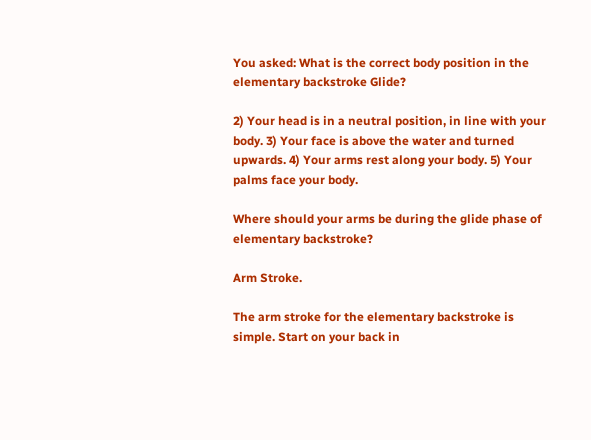You asked: What is the correct body position in the elementary backstroke Glide?

2) Your head is in a neutral position, in line with your body. 3) Your face is above the water and turned upwards. 4) Your arms rest along your body. 5) Your palms face your body.

Where should your arms be during the glide phase of elementary backstroke?

Arm Stroke.

The arm stroke for the elementary backstroke is simple. Start on your back in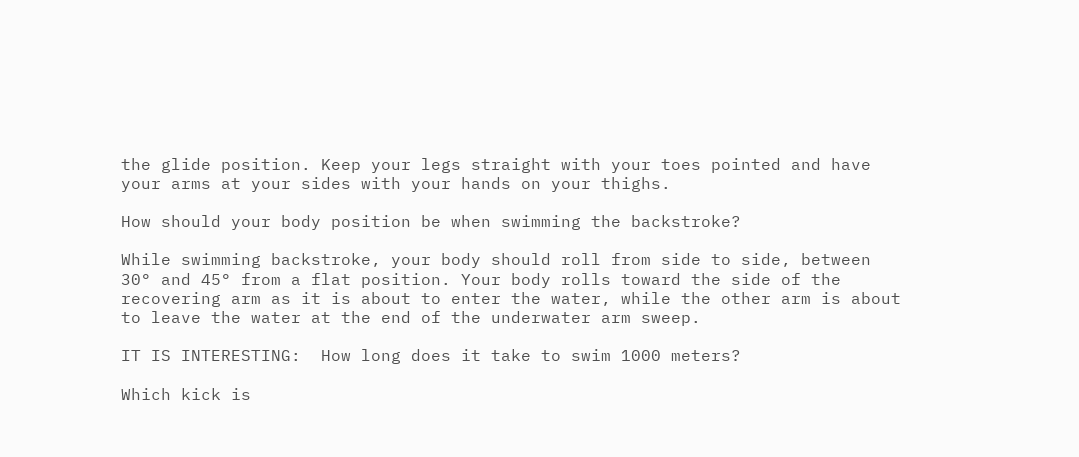the glide position. Keep your legs straight with your toes pointed and have your arms at your sides with your hands on your thighs.

How should your body position be when swimming the backstroke?

While swimming backstroke, your body should roll from side to side, between 30° and 45° from a flat position. Your body rolls toward the side of the recovering arm as it is about to enter the water, while the other arm is about to leave the water at the end of the underwater arm sweep.

IT IS INTERESTING:  How long does it take to swim 1000 meters?

Which kick is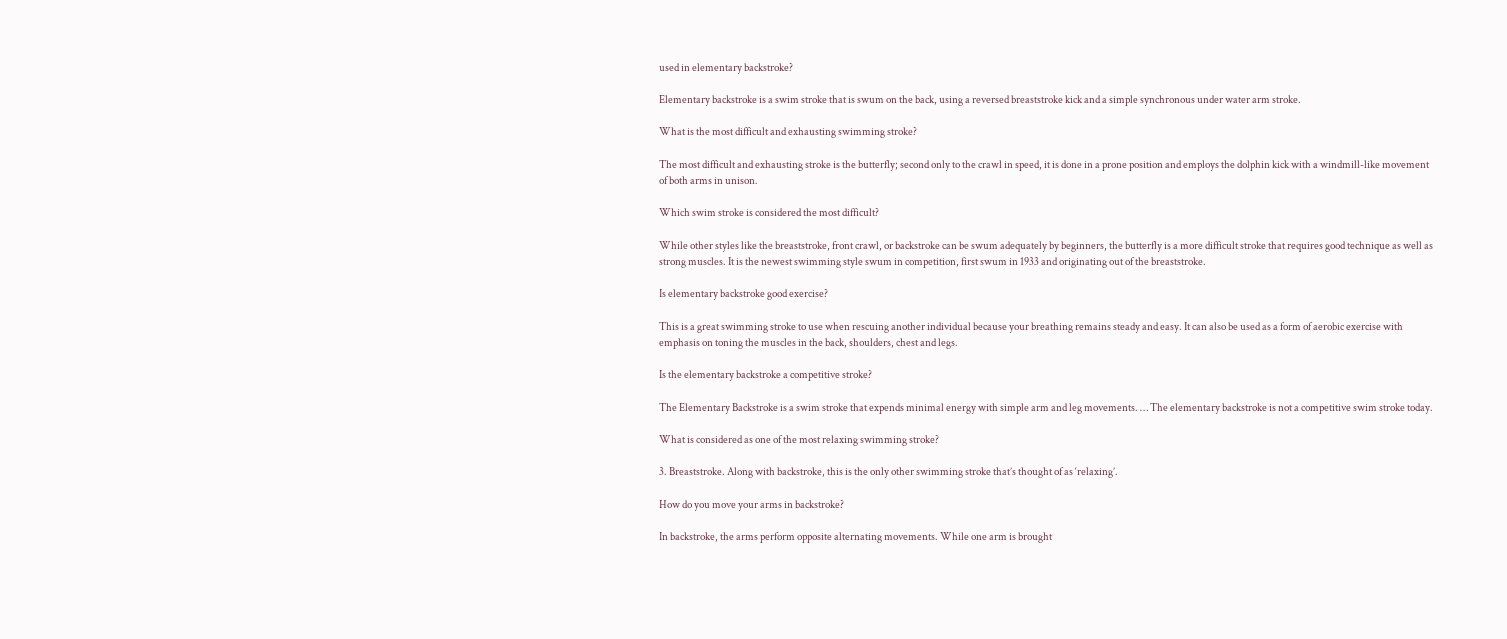used in elementary backstroke?

Elementary backstroke is a swim stroke that is swum on the back, using a reversed breaststroke kick and a simple synchronous under water arm stroke.

What is the most difficult and exhausting swimming stroke?

The most difficult and exhausting stroke is the butterfly; second only to the crawl in speed, it is done in a prone position and employs the dolphin kick with a windmill-like movement of both arms in unison.

Which swim stroke is considered the most difficult?

While other styles like the breaststroke, front crawl, or backstroke can be swum adequately by beginners, the butterfly is a more difficult stroke that requires good technique as well as strong muscles. It is the newest swimming style swum in competition, first swum in 1933 and originating out of the breaststroke.

Is elementary backstroke good exercise?

This is a great swimming stroke to use when rescuing another individual because your breathing remains steady and easy. It can also be used as a form of aerobic exercise with emphasis on toning the muscles in the back, shoulders, chest and legs.

Is the elementary backstroke a competitive stroke?

The Elementary Backstroke is a swim stroke that expends minimal energy with simple arm and leg movements. … The elementary backstroke is not a competitive swim stroke today.

What is considered as one of the most relaxing swimming stroke?

3. Breaststroke. Along with backstroke, this is the only other swimming stroke that’s thought of as ‘relaxing’.

How do you move your arms in backstroke?

In backstroke, the arms perform opposite alternating movements. While one arm is brought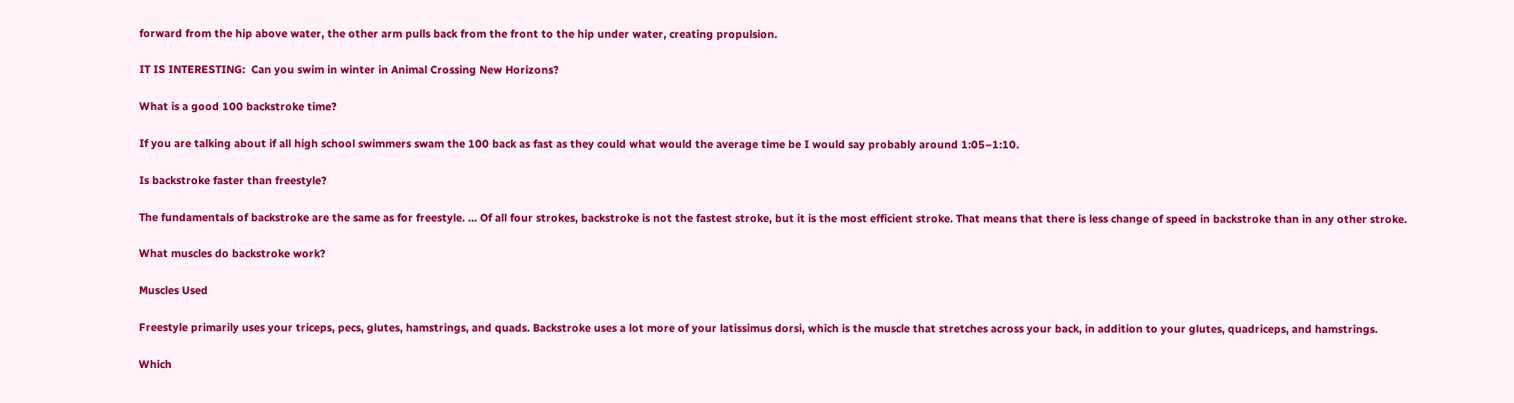forward from the hip above water, the other arm pulls back from the front to the hip under water, creating propulsion.

IT IS INTERESTING:  Can you swim in winter in Animal Crossing New Horizons?

What is a good 100 backstroke time?

If you are talking about if all high school swimmers swam the 100 back as fast as they could what would the average time be I would say probably around 1:05–1:10.

Is backstroke faster than freestyle?

The fundamentals of backstroke are the same as for freestyle. … Of all four strokes, backstroke is not the fastest stroke, but it is the most efficient stroke. That means that there is less change of speed in backstroke than in any other stroke.

What muscles do backstroke work?

Muscles Used

Freestyle primarily uses your triceps, pecs, glutes, hamstrings, and quads. Backstroke uses a lot more of your latissimus dorsi, which is the muscle that stretches across your back, in addition to your glutes, quadriceps, and hamstrings.

Which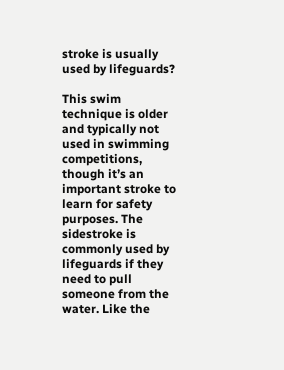stroke is usually used by lifeguards?

This swim technique is older and typically not used in swimming competitions, though it’s an important stroke to learn for safety purposes. The sidestroke is commonly used by lifeguards if they need to pull someone from the water. Like the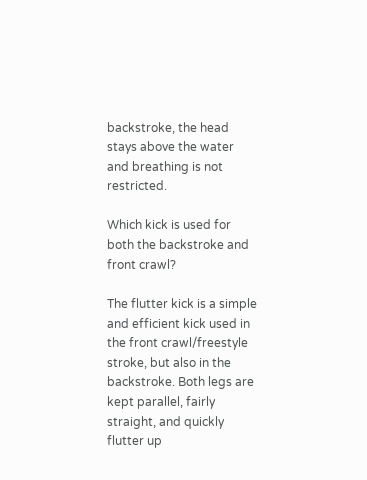backstroke, the head stays above the water and breathing is not restricted.

Which kick is used for both the backstroke and front crawl?

The flutter kick is a simple and efficient kick used in the front crawl/freestyle stroke, but also in the backstroke. Both legs are kept parallel, fairly straight, and quickly flutter up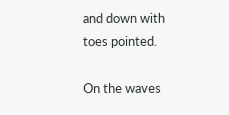and down with toes pointed.

On the waves